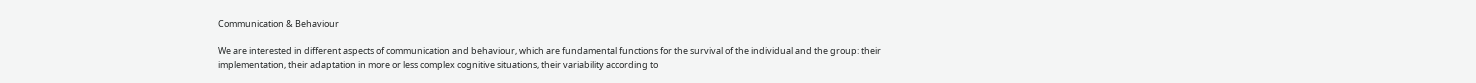Communication & Behaviour

We are interested in different aspects of communication and behaviour, which are fundamental functions for the survival of the individual and the group: their implementation, their adaptation in more or less complex cognitive situations, their variability according to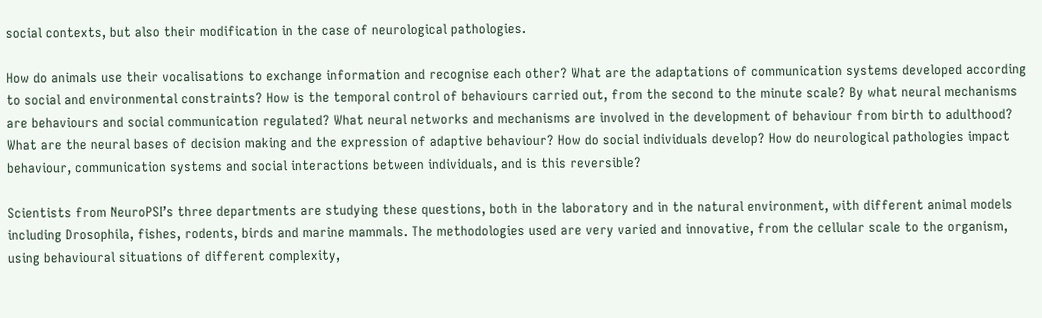social contexts, but also their modification in the case of neurological pathologies.

How do animals use their vocalisations to exchange information and recognise each other? What are the adaptations of communication systems developed according to social and environmental constraints? How is the temporal control of behaviours carried out, from the second to the minute scale? By what neural mechanisms are behaviours and social communication regulated? What neural networks and mechanisms are involved in the development of behaviour from birth to adulthood? What are the neural bases of decision making and the expression of adaptive behaviour? How do social individuals develop? How do neurological pathologies impact behaviour, communication systems and social interactions between individuals, and is this reversible?

Scientists from NeuroPSI’s three departments are studying these questions, both in the laboratory and in the natural environment, with different animal models including Drosophila, fishes, rodents, birds and marine mammals. The methodologies used are very varied and innovative, from the cellular scale to the organism, using behavioural situations of different complexity,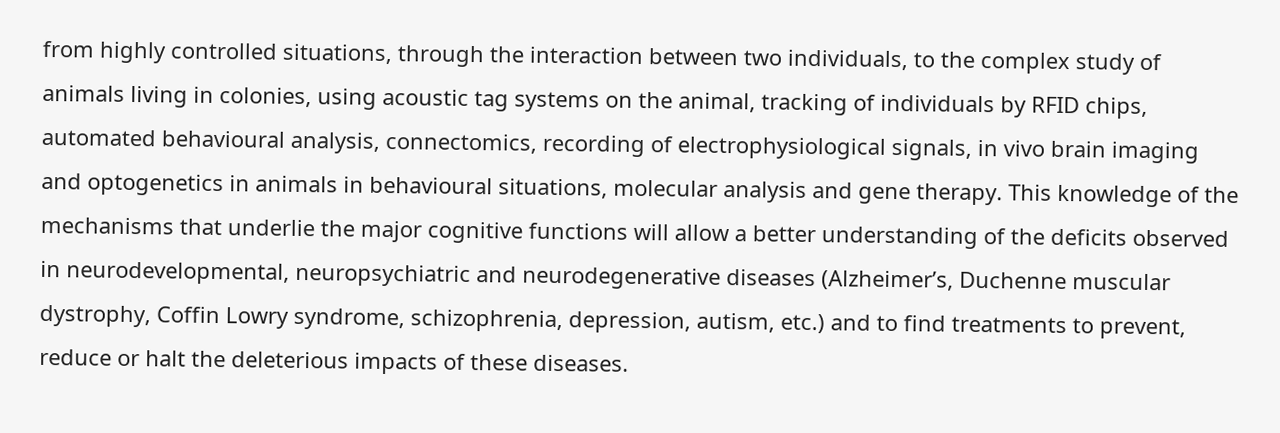from highly controlled situations, through the interaction between two individuals, to the complex study of animals living in colonies, using acoustic tag systems on the animal, tracking of individuals by RFID chips, automated behavioural analysis, connectomics, recording of electrophysiological signals, in vivo brain imaging and optogenetics in animals in behavioural situations, molecular analysis and gene therapy. This knowledge of the mechanisms that underlie the major cognitive functions will allow a better understanding of the deficits observed in neurodevelopmental, neuropsychiatric and neurodegenerative diseases (Alzheimer’s, Duchenne muscular dystrophy, Coffin Lowry syndrome, schizophrenia, depression, autism, etc.) and to find treatments to prevent, reduce or halt the deleterious impacts of these diseases.